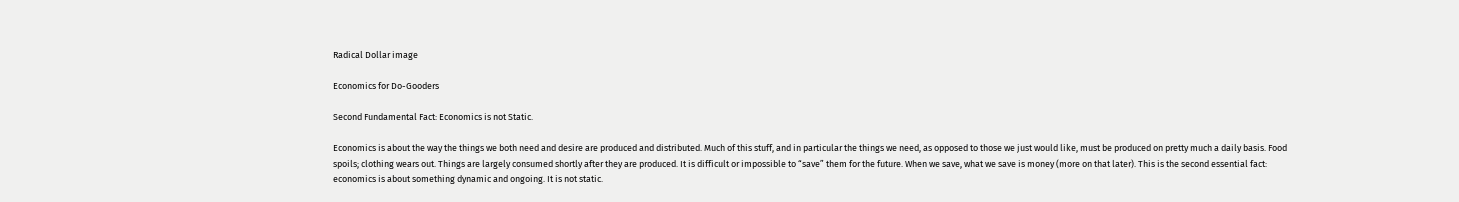Radical Dollar image

Economics for Do-Gooders

Second Fundamental Fact: Economics is not Static.

Economics is about the way the things we both need and desire are produced and distributed. Much of this stuff, and in particular the things we need, as opposed to those we just would like, must be produced on pretty much a daily basis. Food spoils; clothing wears out. Things are largely consumed shortly after they are produced. It is difficult or impossible to “save” them for the future. When we save, what we save is money (more on that later). This is the second essential fact: economics is about something dynamic and ongoing. It is not static.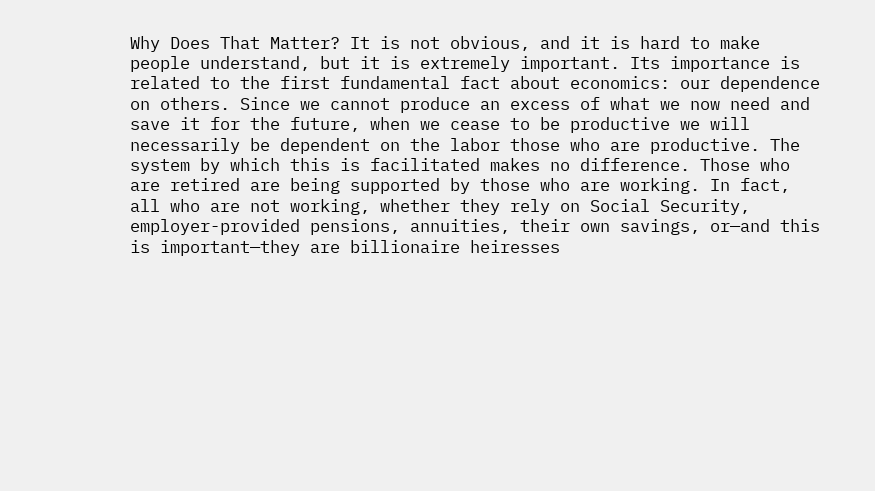Why Does That Matter? It is not obvious, and it is hard to make people understand, but it is extremely important. Its importance is related to the first fundamental fact about economics: our dependence on others. Since we cannot produce an excess of what we now need and save it for the future, when we cease to be productive we will necessarily be dependent on the labor those who are productive. The system by which this is facilitated makes no difference. Those who are retired are being supported by those who are working. In fact, all who are not working, whether they rely on Social Security, employer-provided pensions, annuities, their own savings, or—and this is important—they are billionaire heiresses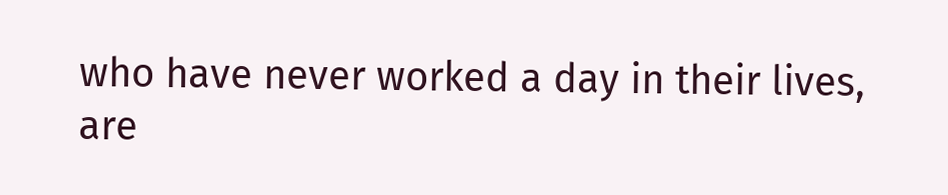who have never worked a day in their lives, are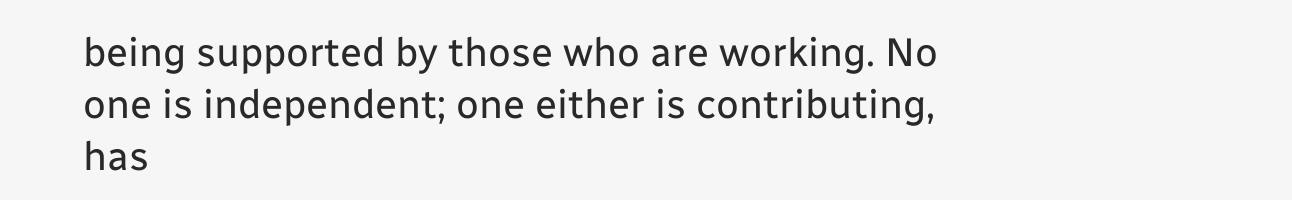being supported by those who are working. No one is independent; one either is contributing, has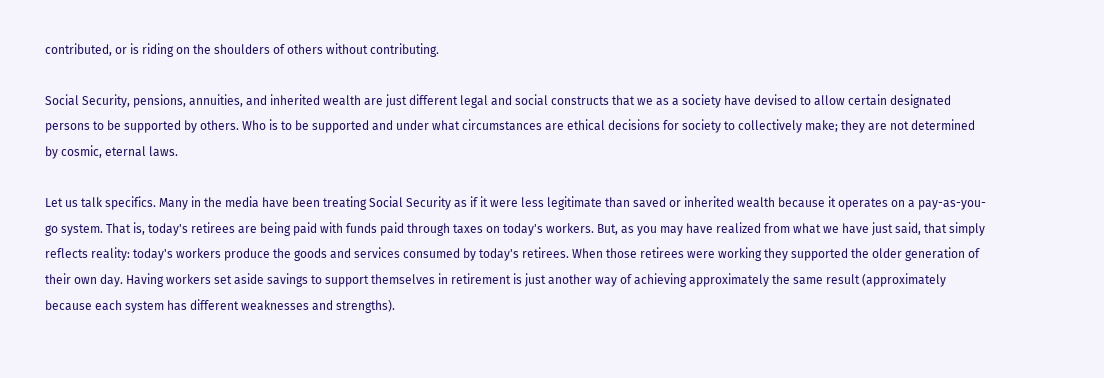contributed, or is riding on the shoulders of others without contributing.

Social Security, pensions, annuities, and inherited wealth are just different legal and social constructs that we as a society have devised to allow certain designated persons to be supported by others. Who is to be supported and under what circumstances are ethical decisions for society to collectively make; they are not determined by cosmic, eternal laws.

Let us talk specifics. Many in the media have been treating Social Security as if it were less legitimate than saved or inherited wealth because it operates on a pay-as-you-go system. That is, today's retirees are being paid with funds paid through taxes on today's workers. But, as you may have realized from what we have just said, that simply reflects reality: today's workers produce the goods and services consumed by today's retirees. When those retirees were working they supported the older generation of their own day. Having workers set aside savings to support themselves in retirement is just another way of achieving approximately the same result (approximately because each system has different weaknesses and strengths).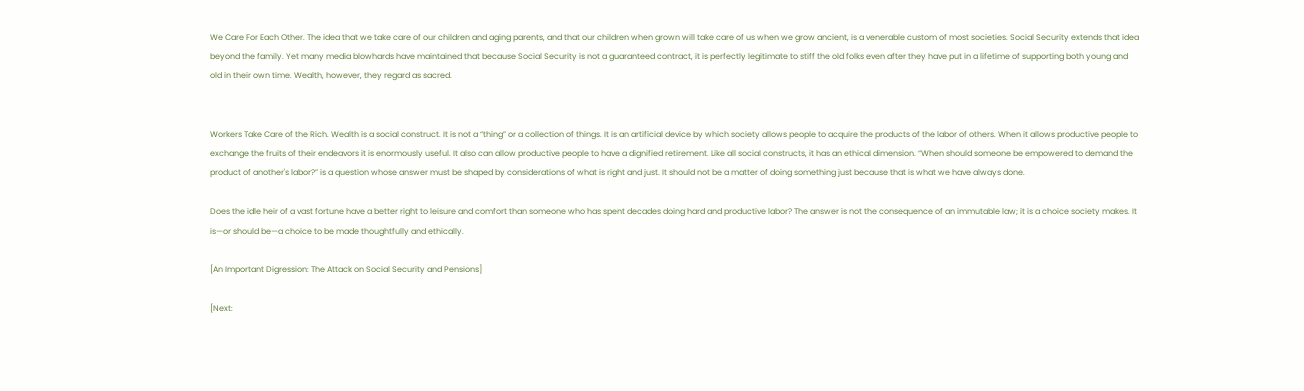We Care For Each Other. The idea that we take care of our children and aging parents, and that our children when grown will take care of us when we grow ancient, is a venerable custom of most societies. Social Security extends that idea beyond the family. Yet many media blowhards have maintained that because Social Security is not a guaranteed contract, it is perfectly legitimate to stiff the old folks even after they have put in a lifetime of supporting both young and old in their own time. Wealth, however, they regard as sacred.


Workers Take Care of the Rich. Wealth is a social construct. It is not a “thing” or a collection of things. It is an artificial device by which society allows people to acquire the products of the labor of others. When it allows productive people to exchange the fruits of their endeavors it is enormously useful. It also can allow productive people to have a dignified retirement. Like all social constructs, it has an ethical dimension. “When should someone be empowered to demand the product of another's labor?” is a question whose answer must be shaped by considerations of what is right and just. It should not be a matter of doing something just because that is what we have always done.

Does the idle heir of a vast fortune have a better right to leisure and comfort than someone who has spent decades doing hard and productive labor? The answer is not the consequence of an immutable law; it is a choice society makes. It is—or should be—a choice to be made thoughtfully and ethically.

[An Important Digression: The Attack on Social Security and Pensions]

[Next: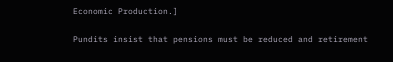Economic Production.]

Pundits insist that pensions must be reduced and retirement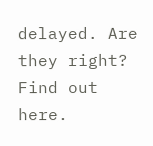delayed. Are they right? Find out here.